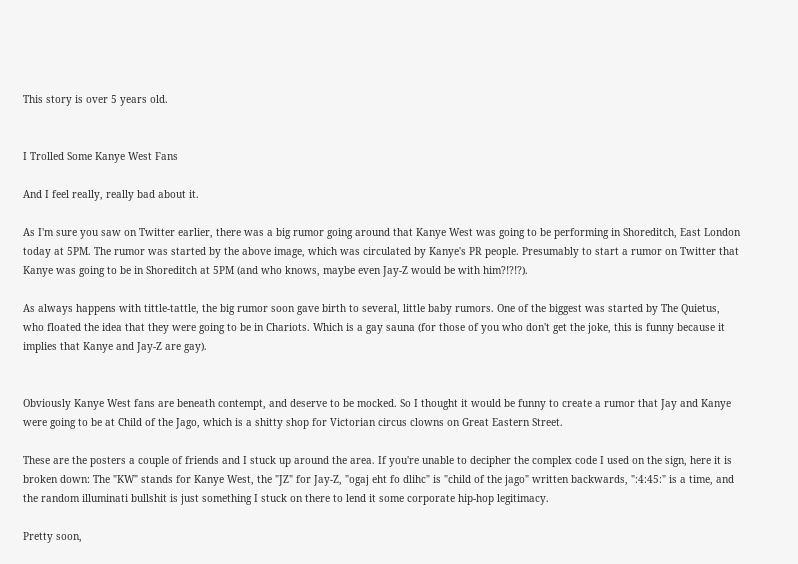This story is over 5 years old.


I Trolled Some Kanye West Fans

And I feel really, really bad about it.

As I'm sure you saw on Twitter earlier, there was a big rumor going around that Kanye West was going to be performing in Shoreditch, East London today at 5PM. The rumor was started by the above image, which was circulated by Kanye's PR people. Presumably to start a rumor on Twitter that Kanye was going to be in Shoreditch at 5PM (and who knows, maybe even Jay-Z would be with him?!?!?).

As always happens with tittle-tattle, the big rumor soon gave birth to several, little baby rumors. One of the biggest was started by The Quietus, who floated the idea that they were going to be in Chariots. Which is a gay sauna (for those of you who don't get the joke, this is funny because it implies that Kanye and Jay-Z are gay).


Obviously Kanye West fans are beneath contempt, and deserve to be mocked. So I thought it would be funny to create a rumor that Jay and Kanye were going to be at Child of the Jago, which is a shitty shop for Victorian circus clowns on Great Eastern Street.

These are the posters a couple of friends and I stuck up around the area. If you're unable to decipher the complex code I used on the sign, here it is broken down: The "KW" stands for Kanye West, the "JZ" for Jay-Z, "ogaj eht fo dlihc" is "child of the jago" written backwards, ":4:45:" is a time, and the random illuminati bullshit is just something I stuck on there to lend it some corporate hip-hop legitimacy.

Pretty soon,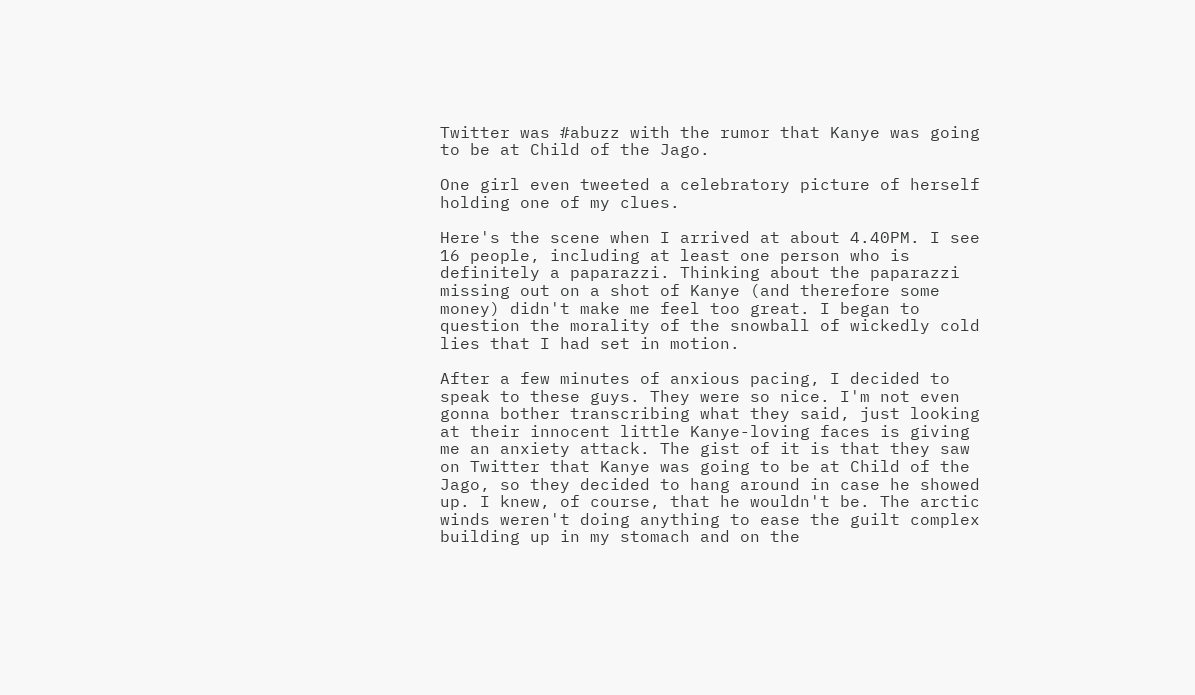Twitter was #abuzz with the rumor that Kanye was going to be at Child of the Jago.

One girl even tweeted a celebratory picture of herself holding one of my clues.

Here's the scene when I arrived at about 4.40PM. I see 16 people, including at least one person who is definitely a paparazzi. Thinking about the paparazzi missing out on a shot of Kanye (and therefore some money) didn't make me feel too great. I began to question the morality of the snowball of wickedly cold lies that I had set in motion.

After a few minutes of anxious pacing, I decided to speak to these guys. They were so nice. I'm not even gonna bother transcribing what they said, just looking at their innocent little Kanye-loving faces is giving me an anxiety attack. The gist of it is that they saw on Twitter that Kanye was going to be at Child of the Jago, so they decided to hang around in case he showed up. I knew, of course, that he wouldn't be. The arctic winds weren't doing anything to ease the guilt complex building up in my stomach and on the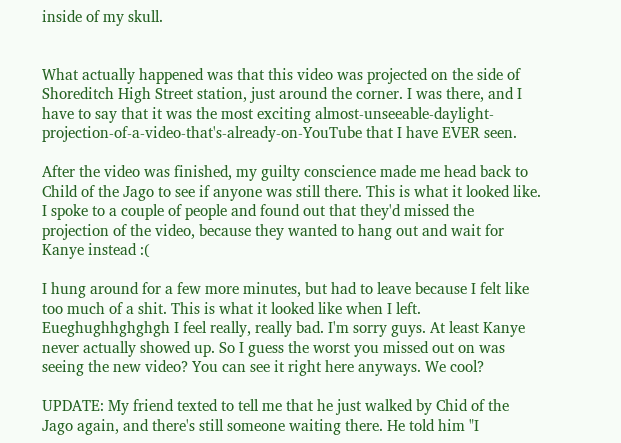inside of my skull.


What actually happened was that this video was projected on the side of Shoreditch High Street station, just around the corner. I was there, and I have to say that it was the most exciting almost-unseeable-daylight-projection-of-a-video-that's-already-on-YouTube that I have EVER seen.

After the video was finished, my guilty conscience made me head back to Child of the Jago to see if anyone was still there. This is what it looked like. I spoke to a couple of people and found out that they'd missed the projection of the video, because they wanted to hang out and wait for Kanye instead :(

I hung around for a few more minutes, but had to leave because I felt like too much of a shit. This is what it looked like when I left. Eueghughhghghgh I feel really, really bad. I'm sorry guys. At least Kanye never actually showed up. So I guess the worst you missed out on was seeing the new video? You can see it right here anyways. We cool?

UPDATE: My friend texted to tell me that he just walked by Chid of the Jago again, and there's still someone waiting there. He told him "I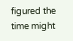figured the time might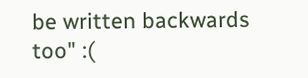be written backwards too" :(